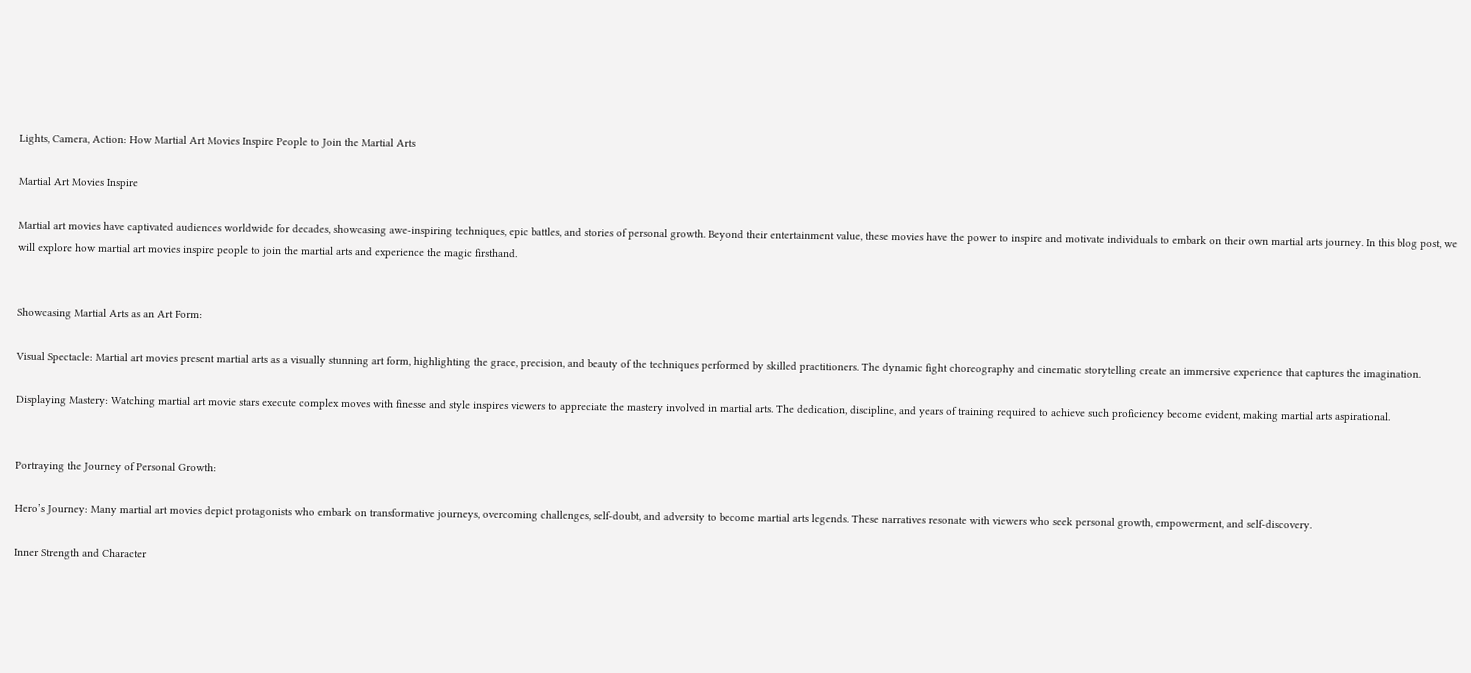Lights, Camera, Action: How Martial Art Movies Inspire People to Join the Martial Arts

Martial Art Movies Inspire

Martial art movies have captivated audiences worldwide for decades, showcasing awe-inspiring techniques, epic battles, and stories of personal growth. Beyond their entertainment value, these movies have the power to inspire and motivate individuals to embark on their own martial arts journey. In this blog post, we will explore how martial art movies inspire people to join the martial arts and experience the magic firsthand.


Showcasing Martial Arts as an Art Form:

Visual Spectacle: Martial art movies present martial arts as a visually stunning art form, highlighting the grace, precision, and beauty of the techniques performed by skilled practitioners. The dynamic fight choreography and cinematic storytelling create an immersive experience that captures the imagination.

Displaying Mastery: Watching martial art movie stars execute complex moves with finesse and style inspires viewers to appreciate the mastery involved in martial arts. The dedication, discipline, and years of training required to achieve such proficiency become evident, making martial arts aspirational.


Portraying the Journey of Personal Growth:

Hero’s Journey: Many martial art movies depict protagonists who embark on transformative journeys, overcoming challenges, self-doubt, and adversity to become martial arts legends. These narratives resonate with viewers who seek personal growth, empowerment, and self-discovery.

Inner Strength and Character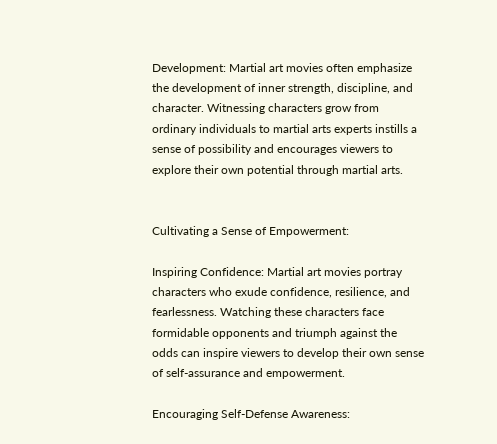Development: Martial art movies often emphasize the development of inner strength, discipline, and character. Witnessing characters grow from ordinary individuals to martial arts experts instills a sense of possibility and encourages viewers to explore their own potential through martial arts.


Cultivating a Sense of Empowerment:

Inspiring Confidence: Martial art movies portray characters who exude confidence, resilience, and fearlessness. Watching these characters face formidable opponents and triumph against the odds can inspire viewers to develop their own sense of self-assurance and empowerment.

Encouraging Self-Defense Awareness: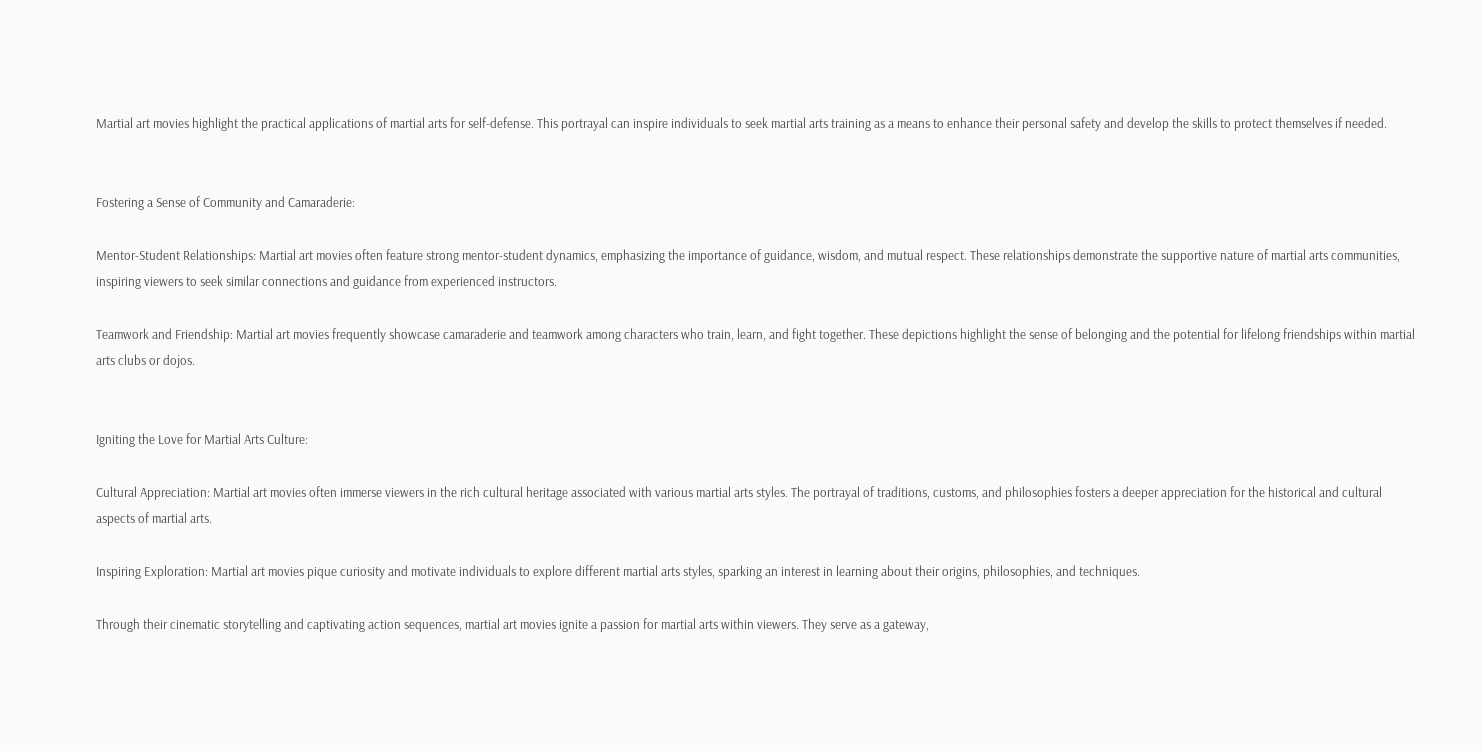Martial art movies highlight the practical applications of martial arts for self-defense. This portrayal can inspire individuals to seek martial arts training as a means to enhance their personal safety and develop the skills to protect themselves if needed.


Fostering a Sense of Community and Camaraderie:

Mentor-Student Relationships: Martial art movies often feature strong mentor-student dynamics, emphasizing the importance of guidance, wisdom, and mutual respect. These relationships demonstrate the supportive nature of martial arts communities, inspiring viewers to seek similar connections and guidance from experienced instructors.

Teamwork and Friendship: Martial art movies frequently showcase camaraderie and teamwork among characters who train, learn, and fight together. These depictions highlight the sense of belonging and the potential for lifelong friendships within martial arts clubs or dojos.


Igniting the Love for Martial Arts Culture:

Cultural Appreciation: Martial art movies often immerse viewers in the rich cultural heritage associated with various martial arts styles. The portrayal of traditions, customs, and philosophies fosters a deeper appreciation for the historical and cultural aspects of martial arts.

Inspiring Exploration: Martial art movies pique curiosity and motivate individuals to explore different martial arts styles, sparking an interest in learning about their origins, philosophies, and techniques.

Through their cinematic storytelling and captivating action sequences, martial art movies ignite a passion for martial arts within viewers. They serve as a gateway,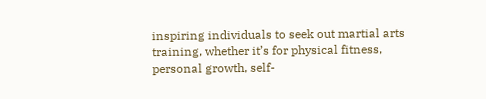inspiring individuals to seek out martial arts training, whether it’s for physical fitness, personal growth, self-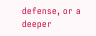defense, or a deeper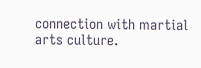connection with martial arts culture.